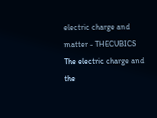electric charge and matter - THECUBICS
The electric charge and the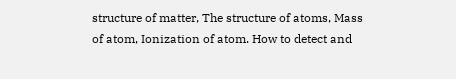structure of matter, The structure of atoms, Mass of atom, Ionization of atom. How to detect and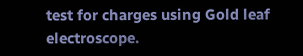test for charges using Gold leaf electroscope.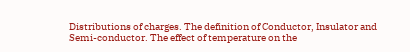Distributions of charges. The definition of Conductor, Insulator and Semi-conductor. The effect of temperature on the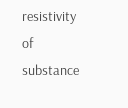resistivity of substance